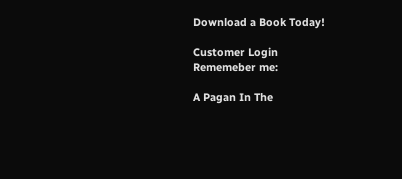Download a Book Today!

Customer Login
Rememeber me:

A Pagan In The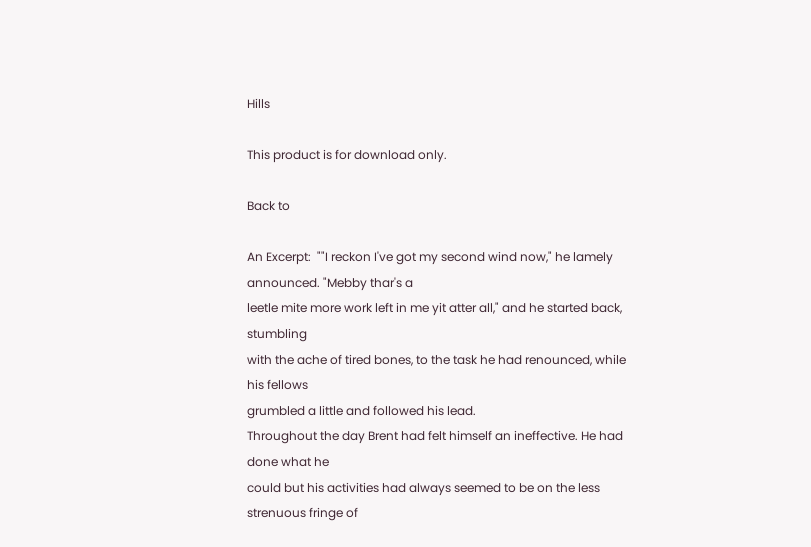Hills

This product is for download only.

Back to

An Excerpt:  ""I reckon I've got my second wind now," he lamely announced. "Mebby thar's a
leetle mite more work left in me yit atter all," and he started back, stumbling
with the ache of tired bones, to the task he had renounced, while his fellows
grumbled a little and followed his lead.
Throughout the day Brent had felt himself an ineffective. He had done what he
could but his activities had always seemed to be on the less strenuous fringe of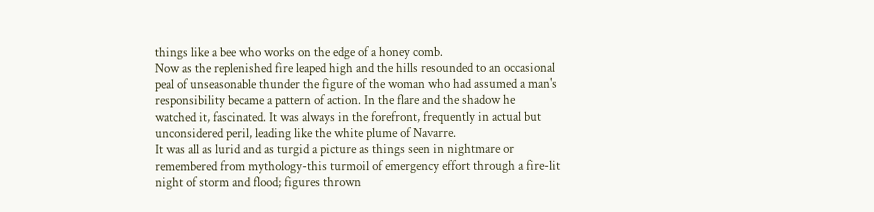things like a bee who works on the edge of a honey comb.
Now as the replenished fire leaped high and the hills resounded to an occasional
peal of unseasonable thunder the figure of the woman who had assumed a man's
responsibility became a pattern of action. In the flare and the shadow he
watched it, fascinated. It was always in the forefront, frequently in actual but
unconsidered peril, leading like the white plume of Navarre.
It was all as lurid and as turgid a picture as things seen in nightmare or
remembered from mythology-this turmoil of emergency effort through a fire-lit
night of storm and flood; figures thrown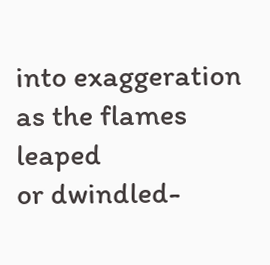into exaggeration as the flames leaped
or dwindled-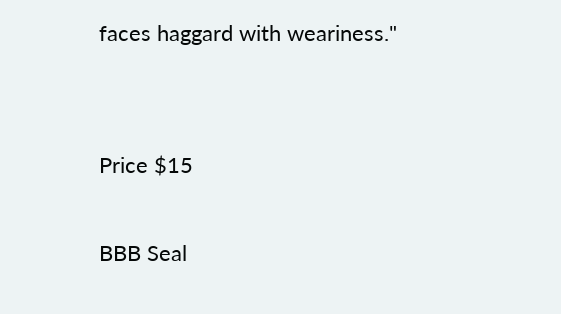faces haggard with weariness."


Price $15

BBB Seal